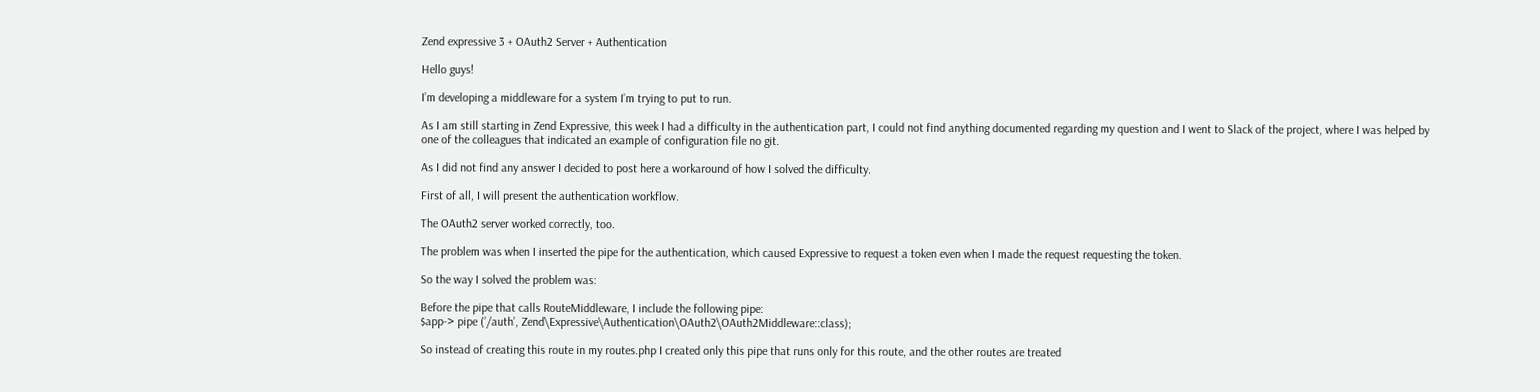Zend expressive 3 + OAuth2 Server + Authentication

Hello guys!

I’m developing a middleware for a system I’m trying to put to run.

As I am still starting in Zend Expressive, this week I had a difficulty in the authentication part, I could not find anything documented regarding my question and I went to Slack of the project, where I was helped by one of the colleagues that indicated an example of configuration file no git.

As I did not find any answer I decided to post here a workaround of how I solved the difficulty.

First of all, I will present the authentication workflow.

The OAuth2 server worked correctly, too.

The problem was when I inserted the pipe for the authentication, which caused Expressive to request a token even when I made the request requesting the token.

So the way I solved the problem was:

Before the pipe that calls RouteMiddleware, I include the following pipe:
$app-> pipe (’/auth’, Zend\Expressive\Authentication\OAuth2\OAuth2Middleware::class);

So instead of creating this route in my routes.php I created only this pipe that runs only for this route, and the other routes are treated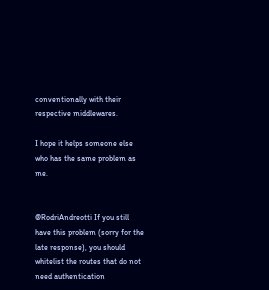conventionally with their respective middlewares.

I hope it helps someone else who has the same problem as me.


@RodriAndreotti If you still have this problem (sorry for the late response), you should whitelist the routes that do not need authentication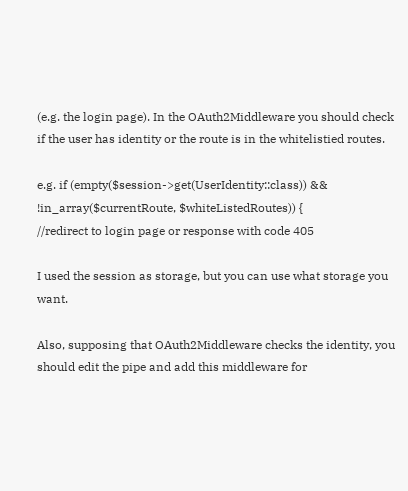(e.g. the login page). In the OAuth2Middleware you should check if the user has identity or the route is in the whitelistied routes.

e.g. if (empty($session->get(UserIdentity::class)) && !in_array($currentRoute, $whiteListedRoutes)) {
//redirect to login page or response with code 405

I used the session as storage, but you can use what storage you want.

Also, supposing that OAuth2Middleware checks the identity, you should edit the pipe and add this middleware for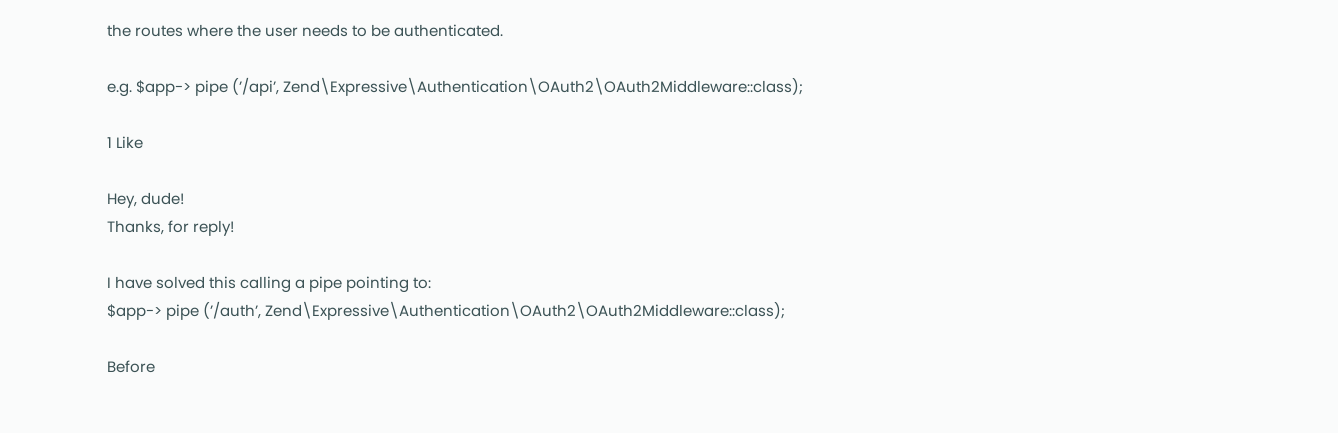the routes where the user needs to be authenticated.

e.g. $app-> pipe (’/api’, Zend\Expressive\Authentication\OAuth2\OAuth2Middleware::class);

1 Like

Hey, dude!
Thanks, for reply!

I have solved this calling a pipe pointing to:
$app-> pipe (’/auth’, Zend\Expressive\Authentication\OAuth2\OAuth2Middleware::class);

Before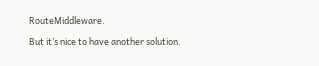RouteMiddleware.

But it’s nice to have another solution.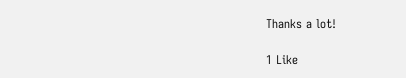Thanks a lot!

1 Like